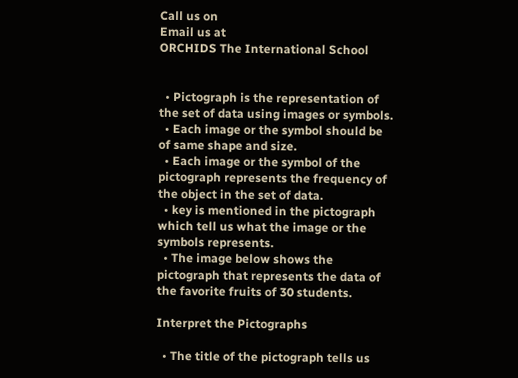Call us on
Email us at
ORCHIDS The International School


  • Pictograph is the representation of the set of data using images or symbols.
  • Each image or the symbol should be of same shape and size.
  • Each image or the symbol of the pictograph represents the frequency of the object in the set of data.
  • key is mentioned in the pictograph which tell us what the image or the symbols represents.
  • The image below shows the pictograph that represents the data of the favorite fruits of 30 students.

Interpret the Pictographs

  • The title of the pictograph tells us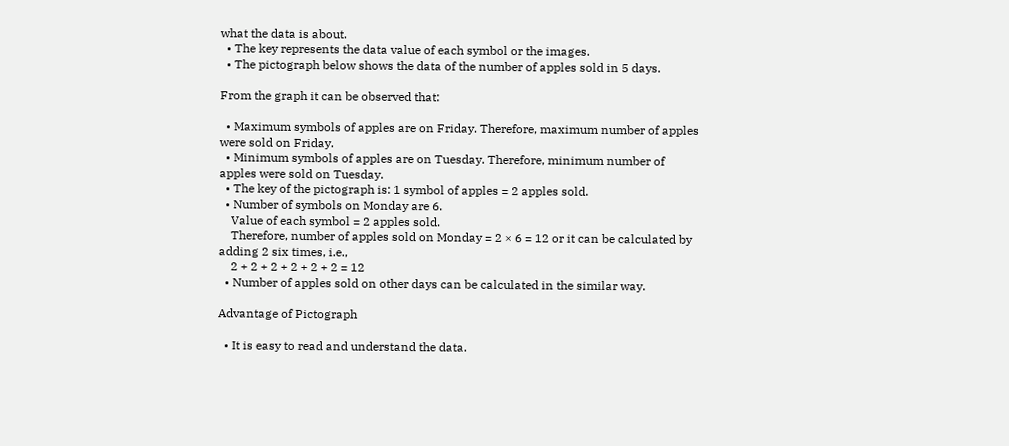what the data is about.
  • The key represents the data value of each symbol or the images.
  • The pictograph below shows the data of the number of apples sold in 5 days.

From the graph it can be observed that:

  • Maximum symbols of apples are on Friday. Therefore, maximum number of apples were sold on Friday.
  • Minimum symbols of apples are on Tuesday. Therefore, minimum number of apples were sold on Tuesday.
  • The key of the pictograph is: 1 symbol of apples = 2 apples sold.
  • Number of symbols on Monday are 6.
    Value of each symbol = 2 apples sold.
    Therefore, number of apples sold on Monday = 2 × 6 = 12 or it can be calculated by adding 2 six times, i.e.,
    2 + 2 + 2 + 2 + 2 + 2 = 12
  • Number of apples sold on other days can be calculated in the similar way.

Advantage of Pictograph

  • It is easy to read and understand the data.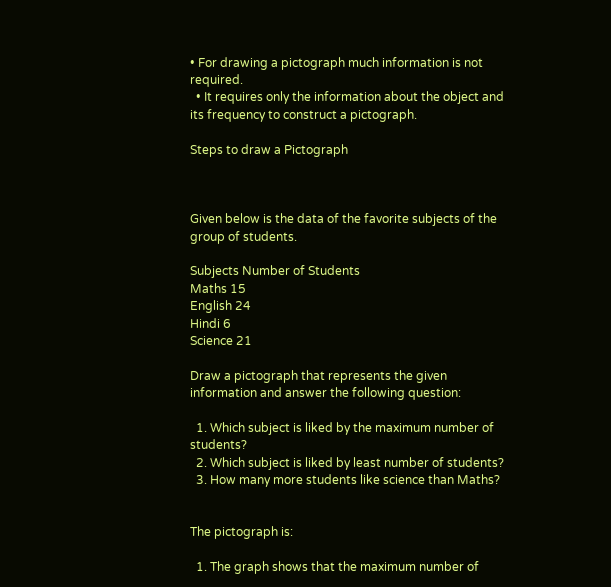• For drawing a pictograph much information is not required.
  • It requires only the information about the object and its frequency to construct a pictograph.

Steps to draw a Pictograph



Given below is the data of the favorite subjects of the group of students.

Subjects Number of Students
Maths 15
English 24
Hindi 6
Science 21

Draw a pictograph that represents the given information and answer the following question:

  1. Which subject is liked by the maximum number of students?
  2. Which subject is liked by least number of students?
  3. How many more students like science than Maths?


The pictograph is:

  1. The graph shows that the maximum number of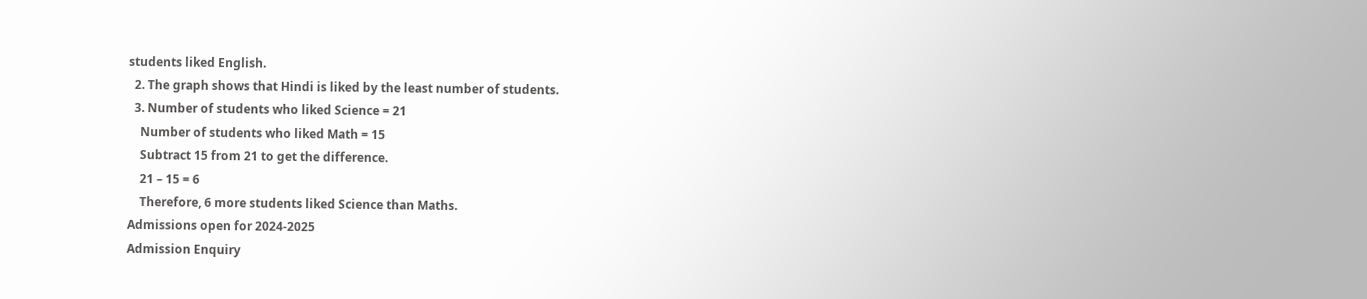students liked English.
  2. The graph shows that Hindi is liked by the least number of students.
  3. Number of students who liked Science = 21
    Number of students who liked Math = 15
    Subtract 15 from 21 to get the difference.
    21 – 15 = 6
    Therefore, 6 more students liked Science than Maths.
Admissions open for 2024-2025
Admission Enquiry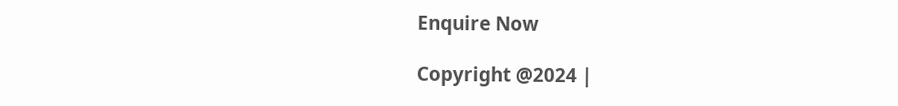Enquire Now

Copyright @2024 |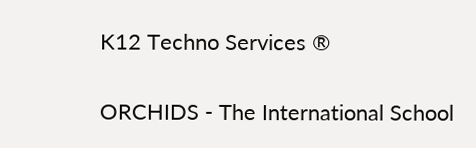K12 Techno Services ®

ORCHIDS - The International School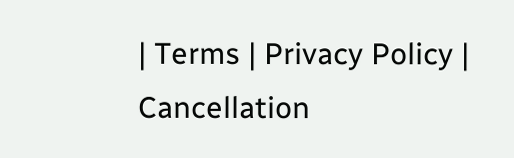| Terms | Privacy Policy | Cancellation